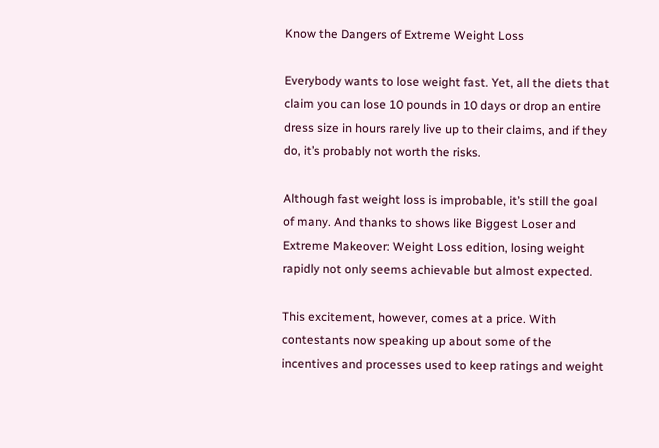Know the Dangers of Extreme Weight Loss

Everybody wants to lose weight fast. Yet, all the diets that claim you can lose 10 pounds in 10 days or drop an entire dress size in hours rarely live up to their claims, and if they do, it’s probably not worth the risks.

Although fast weight loss is improbable, it’s still the goal of many. And thanks to shows like Biggest Loser and Extreme Makeover: Weight Loss edition, losing weight rapidly not only seems achievable but almost expected.

This excitement, however, comes at a price. With contestants now speaking up about some of the incentives and processes used to keep ratings and weight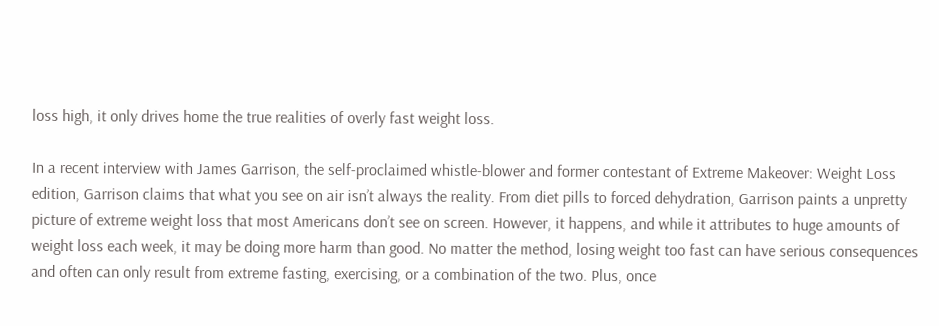loss high, it only drives home the true realities of overly fast weight loss.

In a recent interview with James Garrison, the self-proclaimed whistle-blower and former contestant of Extreme Makeover: Weight Loss edition, Garrison claims that what you see on air isn’t always the reality. From diet pills to forced dehydration, Garrison paints a unpretty picture of extreme weight loss that most Americans don’t see on screen. However, it happens, and while it attributes to huge amounts of weight loss each week, it may be doing more harm than good. No matter the method, losing weight too fast can have serious consequences and often can only result from extreme fasting, exercising, or a combination of the two. Plus, once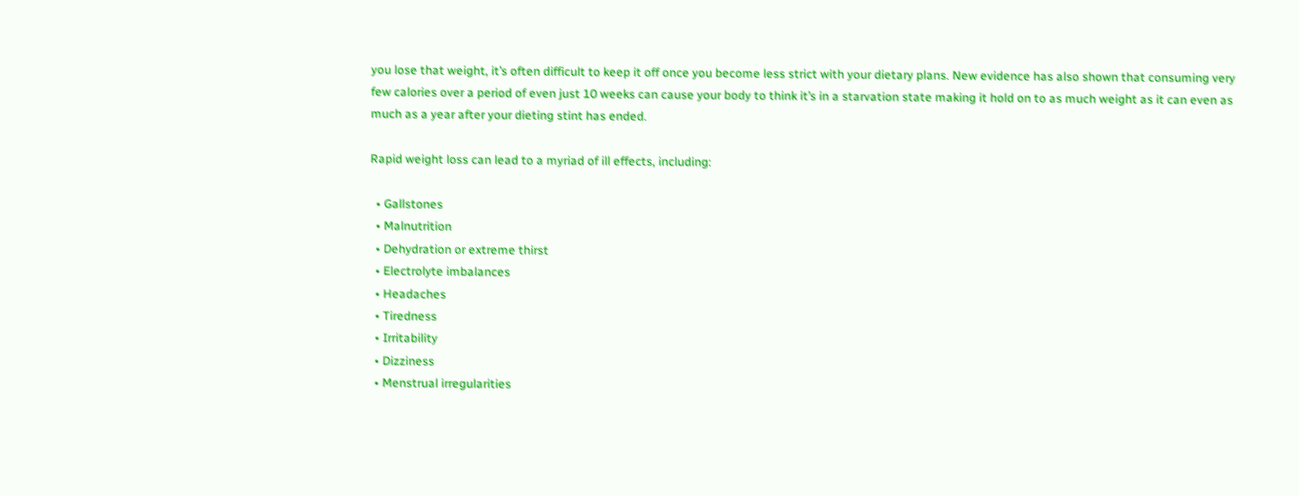you lose that weight, it’s often difficult to keep it off once you become less strict with your dietary plans. New evidence has also shown that consuming very few calories over a period of even just 10 weeks can cause your body to think it’s in a starvation state making it hold on to as much weight as it can even as much as a year after your dieting stint has ended.

Rapid weight loss can lead to a myriad of ill effects, including:

  • Gallstones
  • Malnutrition
  • Dehydration or extreme thirst
  • Electrolyte imbalances
  • Headaches
  • Tiredness
  • Irritability
  • Dizziness
  • Menstrual irregularities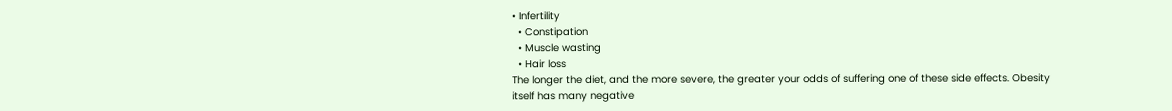• Infertility
  • Constipation
  • Muscle wasting
  • Hair loss
The longer the diet, and the more severe, the greater your odds of suffering one of these side effects. Obesity itself has many negative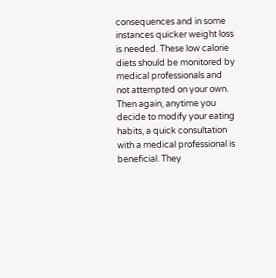consequences and in some instances quicker weight loss is needed. These low calorie diets should be monitored by medical professionals and not attempted on your own. Then again, anytime you decide to modify your eating habits, a quick consultation with a medical professional is beneficial. They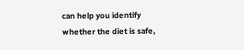can help you identify whether the diet is safe,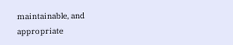maintainable, and appropriate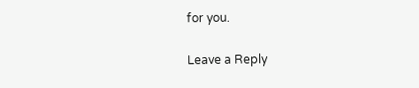for you.

Leave a Reply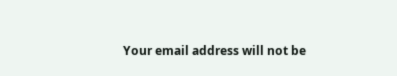Your email address will not be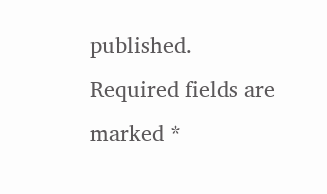published. Required fields are marked *